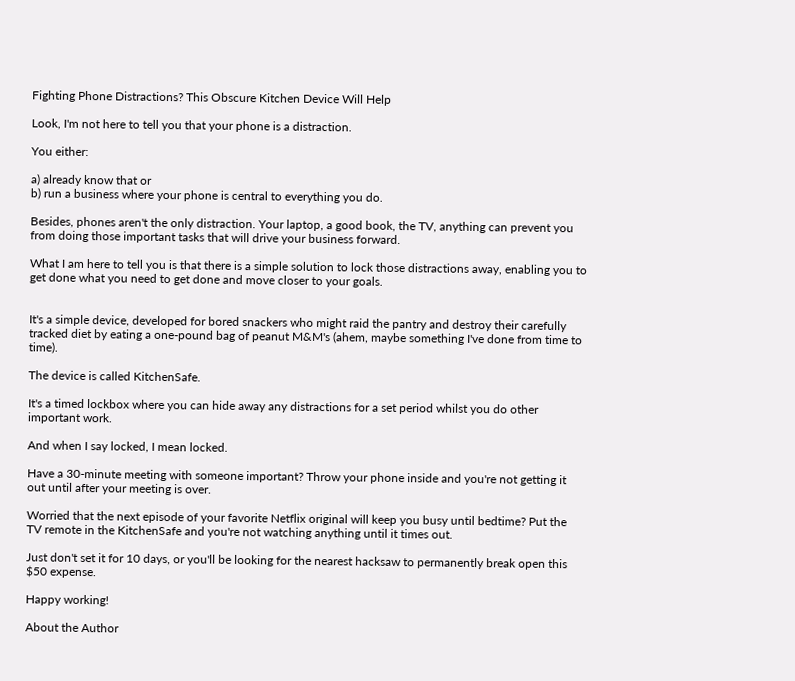Fighting Phone Distractions? This Obscure Kitchen Device Will Help

Look, I'm not here to tell you that your phone is a distraction.

You either:

a) already know that or
b) run a business where your phone is central to everything you do.

Besides, phones aren't the only distraction. Your laptop, a good book, the TV, anything can prevent you from doing those important tasks that will drive your business forward.

What I am here to tell you is that there is a simple solution to lock those distractions away, enabling you to get done what you need to get done and move closer to your goals.


It's a simple device, developed for bored snackers who might raid the pantry and destroy their carefully tracked diet by eating a one-pound bag of peanut M&M's (ahem, maybe something I've done from time to time).

The device is called KitchenSafe.

It's a timed lockbox where you can hide away any distractions for a set period whilst you do other important work.

And when I say locked, I mean locked.

Have a 30-minute meeting with someone important? Throw your phone inside and you're not getting it out until after your meeting is over.

Worried that the next episode of your favorite Netflix original will keep you busy until bedtime? Put the TV remote in the KitchenSafe and you're not watching anything until it times out.

Just don't set it for 10 days, or you'll be looking for the nearest hacksaw to permanently break open this $50 expense.

Happy working!

About the Author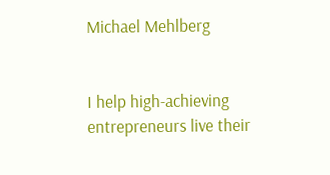Michael Mehlberg


I help high-achieving entrepreneurs live their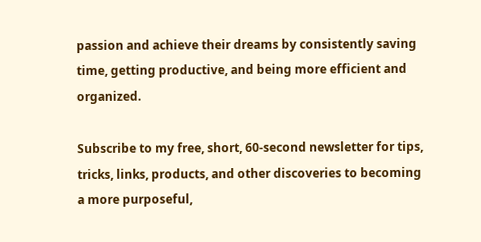passion and achieve their dreams by consistently saving time, getting productive, and being more efficient and organized.

Subscribe to my free, short, 60-second newsletter for tips, tricks, links, products, and other discoveries to becoming a more purposeful,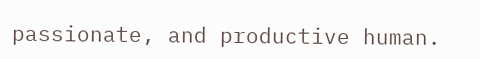passionate, and productive human.